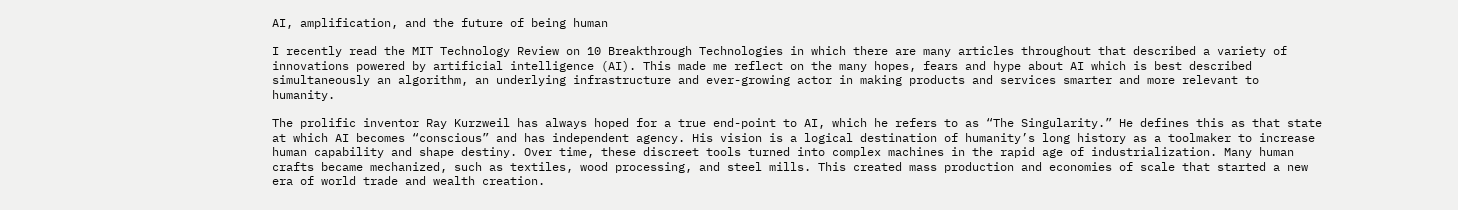AI, amplification, and the future of being human

I recently read the MIT Technology Review on 10 Breakthrough Technologies in which there are many articles throughout that described a variety of innovations powered by artificial intelligence (AI). This made me reflect on the many hopes, fears and hype about AI which is best described simultaneously an algorithm, an underlying infrastructure and ever-growing actor in making products and services smarter and more relevant to humanity.

The prolific inventor Ray Kurzweil has always hoped for a true end-point to AI, which he refers to as “The Singularity.” He defines this as that state at which AI becomes “conscious” and has independent agency. His vision is a logical destination of humanity’s long history as a toolmaker to increase human capability and shape destiny. Over time, these discreet tools turned into complex machines in the rapid age of industrialization. Many human crafts became mechanized, such as textiles, wood processing, and steel mills. This created mass production and economies of scale that started a new era of world trade and wealth creation.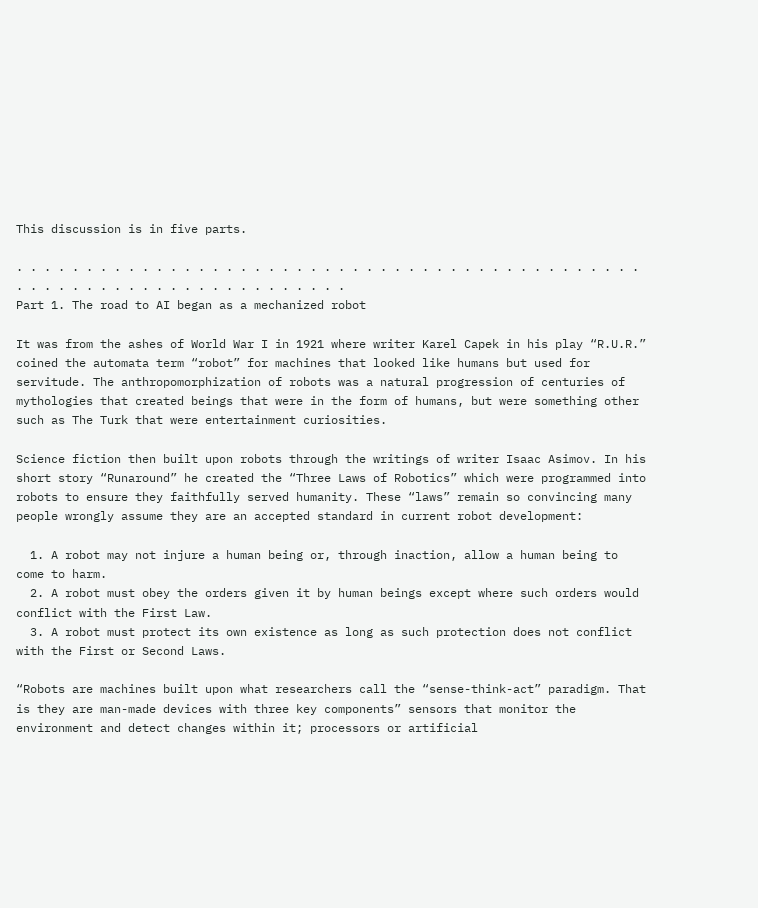This discussion is in five parts.

. . . . . . . . . . . . . . . . . . . . . . . . . . . . . . . . . . . . . . . . . . . . . . . . . . . . . . . . . . . . . . . . . . . . .
Part 1. The road to AI began as a mechanized robot

It was from the ashes of World War I in 1921 where writer Karel Capek in his play “R.U.R.” coined the automata term “robot” for machines that looked like humans but used for servitude. The anthropomorphization of robots was a natural progression of centuries of mythologies that created beings that were in the form of humans, but were something other such as The Turk that were entertainment curiosities.

Science fiction then built upon robots through the writings of writer Isaac Asimov. In his short story “Runaround” he created the “Three Laws of Robotics” which were programmed into robots to ensure they faithfully served humanity. These “laws” remain so convincing many people wrongly assume they are an accepted standard in current robot development:

  1. A robot may not injure a human being or, through inaction, allow a human being to come to harm.
  2. A robot must obey the orders given it by human beings except where such orders would conflict with the First Law.
  3. A robot must protect its own existence as long as such protection does not conflict with the First or Second Laws.

“Robots are machines built upon what researchers call the “sense-think-act” paradigm. That is they are man-made devices with three key components” sensors that monitor the environment and detect changes within it; processors or artificial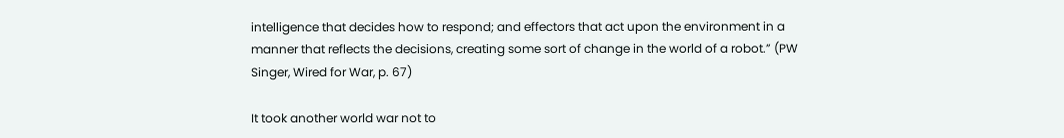intelligence that decides how to respond; and effectors that act upon the environment in a manner that reflects the decisions, creating some sort of change in the world of a robot.” (PW Singer, Wired for War, p. 67)

It took another world war not to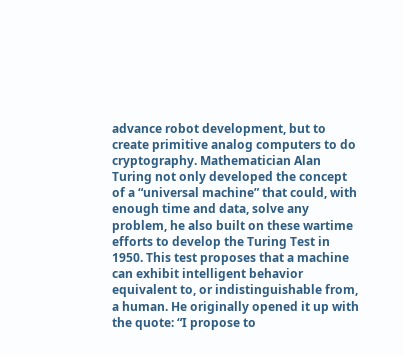advance robot development, but to create primitive analog computers to do cryptography. Mathematician Alan Turing not only developed the concept of a “universal machine” that could, with enough time and data, solve any problem, he also built on these wartime efforts to develop the Turing Test in 1950. This test proposes that a machine can exhibit intelligent behavior equivalent to, or indistinguishable from, a human. He originally opened it up with the quote: “I propose to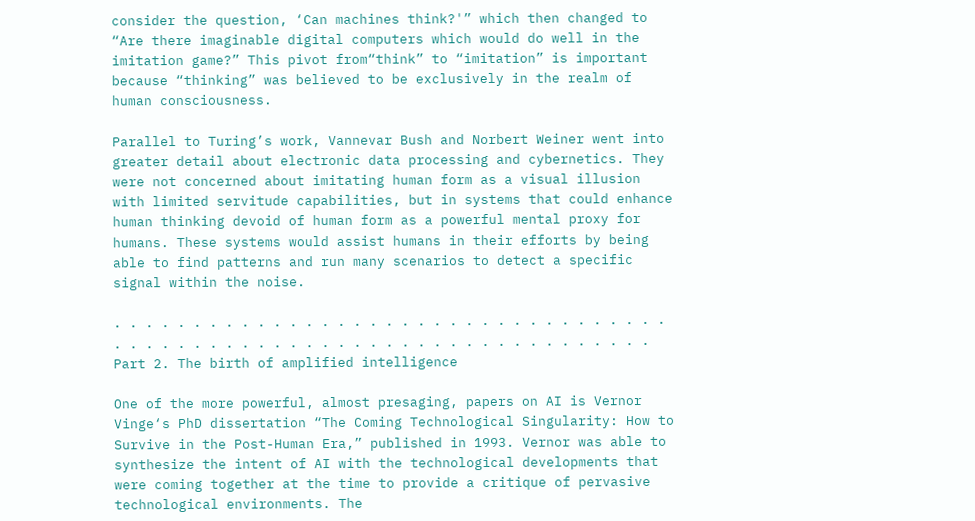consider the question, ‘Can machines think?'” which then changed to “Are there imaginable digital computers which would do well in the imitation game?” This pivot from“think” to “imitation” is important because “thinking” was believed to be exclusively in the realm of human consciousness.

Parallel to Turing’s work, Vannevar Bush and Norbert Weiner went into greater detail about electronic data processing and cybernetics. They were not concerned about imitating human form as a visual illusion with limited servitude capabilities, but in systems that could enhance human thinking devoid of human form as a powerful mental proxy for humans. These systems would assist humans in their efforts by being able to find patterns and run many scenarios to detect a specific signal within the noise.

. . . . . . . . . . . . . . . . . . . . . . . . . . . . . . . . . . . . . . . . . . . . . . . . . . . . . . . . . . . . . . . . . . . . .
Part 2. The birth of amplified intelligence

One of the more powerful, almost presaging, papers on AI is Vernor Vinge‘s PhD dissertation “The Coming Technological Singularity: How to Survive in the Post-Human Era,” published in 1993. Vernor was able to synthesize the intent of AI with the technological developments that were coming together at the time to provide a critique of pervasive technological environments. The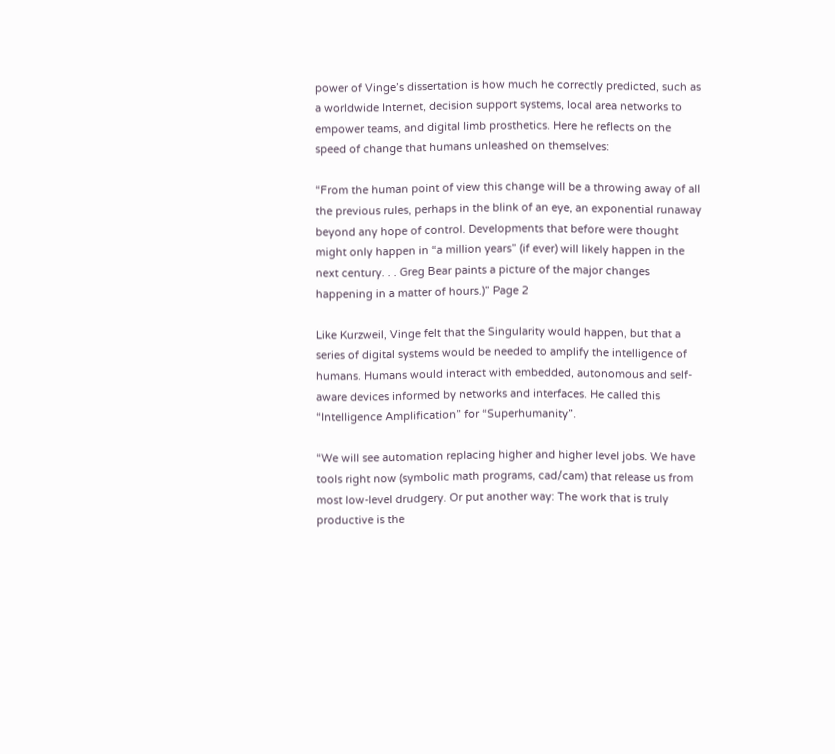power of Vinge’s dissertation is how much he correctly predicted, such as a worldwide Internet, decision support systems, local area networks to empower teams, and digital limb prosthetics. Here he reflects on the speed of change that humans unleashed on themselves:

“From the human point of view this change will be a throwing away of all the previous rules, perhaps in the blink of an eye, an exponential runaway beyond any hope of control. Developments that before were thought might only happen in “a million years” (if ever) will likely happen in the next century. . . Greg Bear paints a picture of the major changes happening in a matter of hours.)” Page 2

Like Kurzweil, Vinge felt that the Singularity would happen, but that a series of digital systems would be needed to amplify the intelligence of humans. Humans would interact with embedded, autonomous and self-aware devices informed by networks and interfaces. He called this “Intelligence Amplification” for “Superhumanity”.

“We will see automation replacing higher and higher level jobs. We have tools right now (symbolic math programs, cad/cam) that release us from most low-level drudgery. Or put another way: The work that is truly productive is the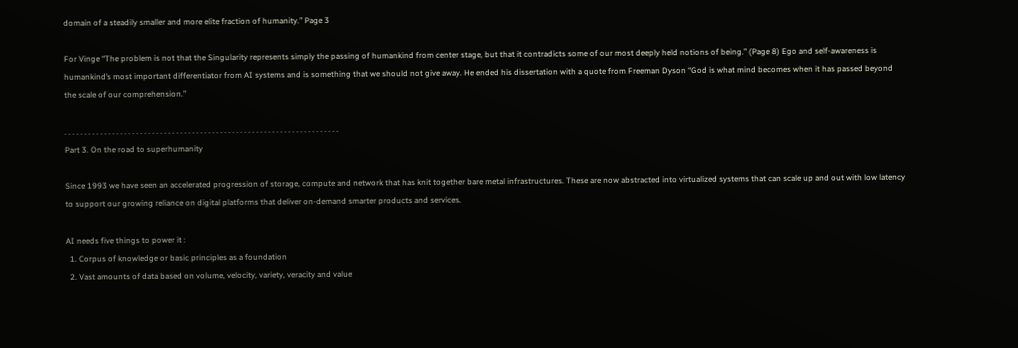domain of a steadily smaller and more elite fraction of humanity.” Page 3

For Vinge “The problem is not that the Singularity represents simply the passing of humankind from center stage, but that it contradicts some of our most deeply held notions of being.” (Page 8) Ego and self-awareness is humankind’s most important differentiator from AI systems and is something that we should not give away. He ended his dissertation with a quote from Freeman Dyson “God is what mind becomes when it has passed beyond the scale of our comprehension.”

. . . . . . . . . . . . . . . . . . . . . . . . . . . . . . . . . . . . . . . . . . . . . . . . . . . . . . . . . . . . . . . . . . . . .
Part 3. On the road to superhumanity

Since 1993 we have seen an accelerated progression of storage, compute and network that has knit together bare metal infrastructures. These are now abstracted into virtualized systems that can scale up and out with low latency to support our growing reliance on digital platforms that deliver on-demand smarter products and services.

AI needs five things to power it :
  1. Corpus of knowledge or basic principles as a foundation
  2. Vast amounts of data based on volume, velocity, variety, veracity and value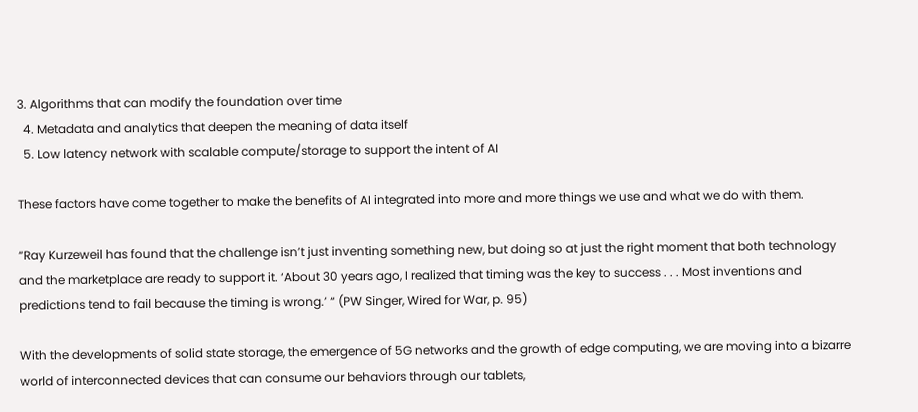3. Algorithms that can modify the foundation over time
  4. Metadata and analytics that deepen the meaning of data itself
  5. Low latency network with scalable compute/storage to support the intent of AI

These factors have come together to make the benefits of AI integrated into more and more things we use and what we do with them.

“Ray Kurzeweil has found that the challenge isn’t just inventing something new, but doing so at just the right moment that both technology and the marketplace are ready to support it. ‘About 30 years ago, I realized that timing was the key to success . . . Most inventions and predictions tend to fail because the timing is wrong.’ “ (PW Singer, Wired for War, p. 95)

With the developments of solid state storage, the emergence of 5G networks and the growth of edge computing, we are moving into a bizarre world of interconnected devices that can consume our behaviors through our tablets,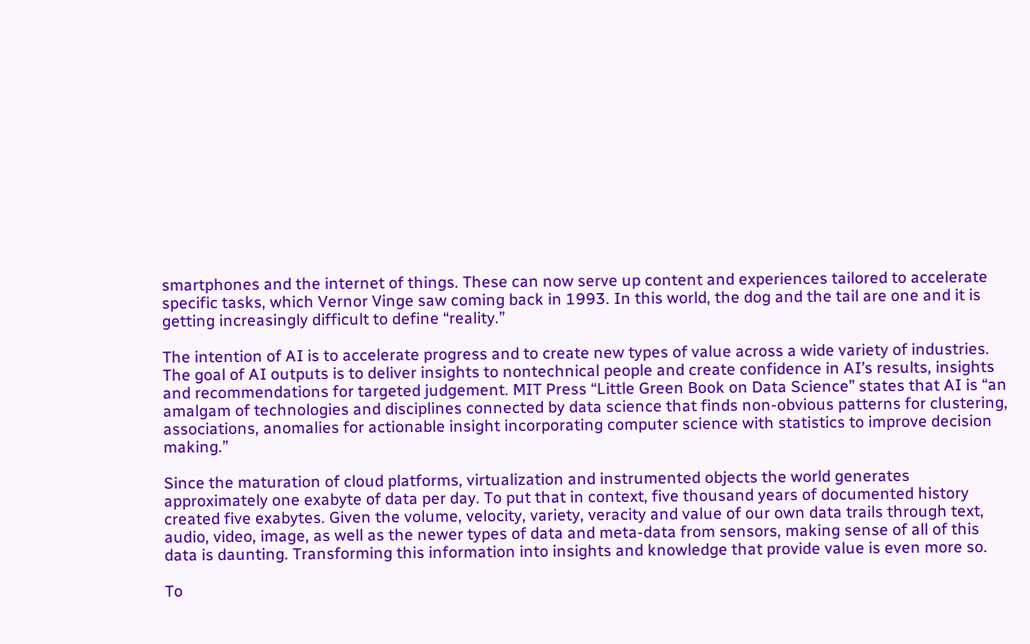smartphones and the internet of things. These can now serve up content and experiences tailored to accelerate specific tasks, which Vernor Vinge saw coming back in 1993. In this world, the dog and the tail are one and it is getting increasingly difficult to define “reality.”

The intention of AI is to accelerate progress and to create new types of value across a wide variety of industries. The goal of AI outputs is to deliver insights to nontechnical people and create confidence in AI’s results, insights and recommendations for targeted judgement. MIT Press “Little Green Book on Data Science” states that AI is “an amalgam of technologies and disciplines connected by data science that finds non-obvious patterns for clustering, associations, anomalies for actionable insight incorporating computer science with statistics to improve decision making.”

Since the maturation of cloud platforms, virtualization and instrumented objects the world generates approximately one exabyte of data per day. To put that in context, five thousand years of documented history created five exabytes. Given the volume, velocity, variety, veracity and value of our own data trails through text, audio, video, image, as well as the newer types of data and meta-data from sensors, making sense of all of this data is daunting. Transforming this information into insights and knowledge that provide value is even more so.

To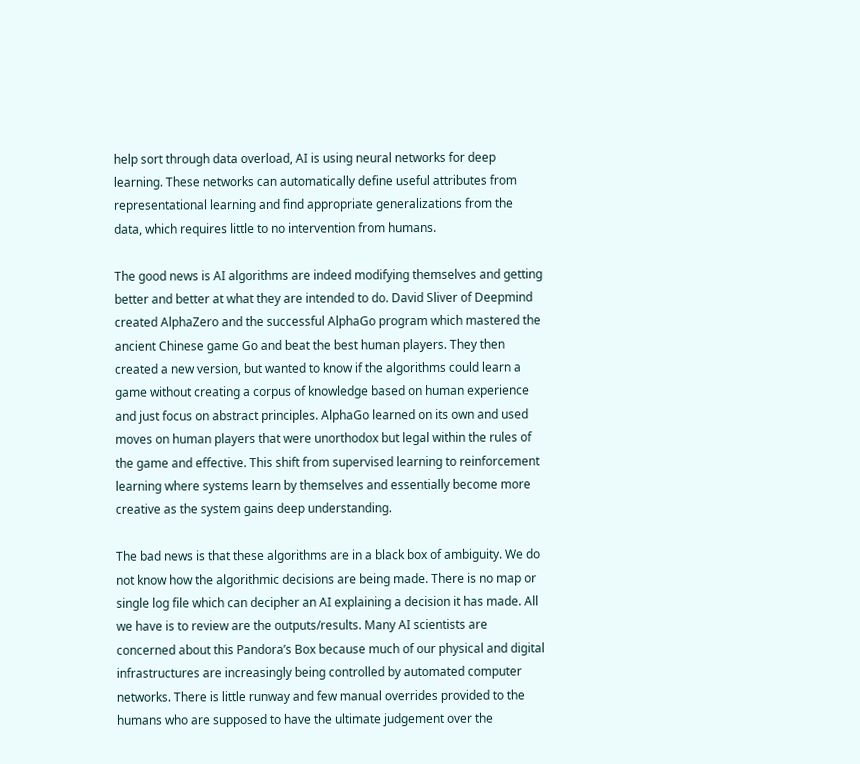help sort through data overload, AI is using neural networks for deep learning. These networks can automatically define useful attributes from representational learning and find appropriate generalizations from the data, which requires little to no intervention from humans.

The good news is AI algorithms are indeed modifying themselves and getting better and better at what they are intended to do. David Sliver of Deepmind created AlphaZero and the successful AlphaGo program which mastered the ancient Chinese game Go and beat the best human players. They then created a new version, but wanted to know if the algorithms could learn a game without creating a corpus of knowledge based on human experience and just focus on abstract principles. AlphaGo learned on its own and used moves on human players that were unorthodox but legal within the rules of the game and effective. This shift from supervised learning to reinforcement learning where systems learn by themselves and essentially become more creative as the system gains deep understanding.

The bad news is that these algorithms are in a black box of ambiguity. We do not know how the algorithmic decisions are being made. There is no map or single log file which can decipher an AI explaining a decision it has made. All we have is to review are the outputs/results. Many AI scientists are concerned about this Pandora’s Box because much of our physical and digital infrastructures are increasingly being controlled by automated computer networks. There is little runway and few manual overrides provided to the humans who are supposed to have the ultimate judgement over the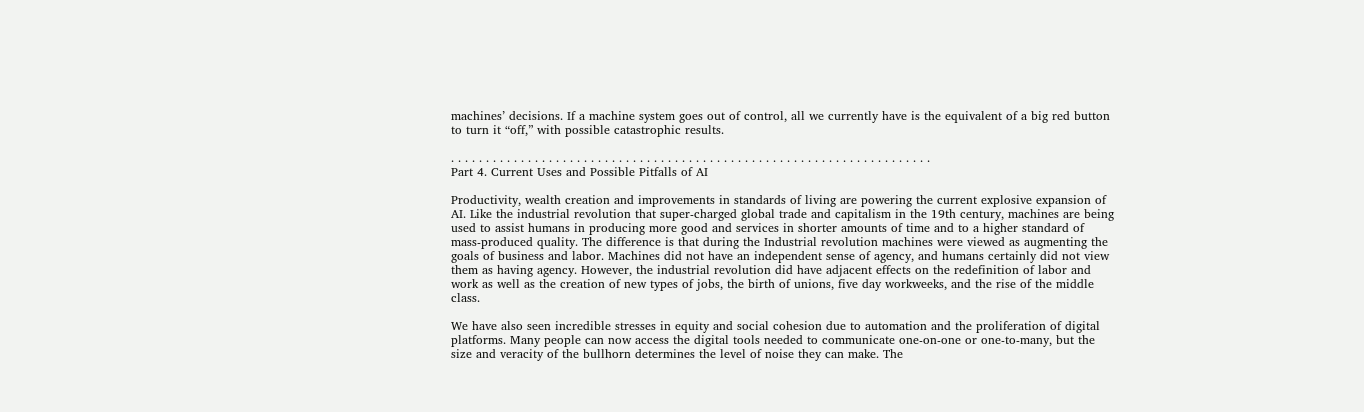machines’ decisions. If a machine system goes out of control, all we currently have is the equivalent of a big red button to turn it “off,” with possible catastrophic results.

. . . . . . . . . . . . . . . . . . . . . . . . . . . . . . . . . . . . . . . . . . . . . . . . . . . . . . . . . . . . . . . . . . . . .
Part 4. Current Uses and Possible Pitfalls of AI

Productivity, wealth creation and improvements in standards of living are powering the current explosive expansion of AI. Like the industrial revolution that super-charged global trade and capitalism in the 19th century, machines are being used to assist humans in producing more good and services in shorter amounts of time and to a higher standard of mass-produced quality. The difference is that during the Industrial revolution machines were viewed as augmenting the goals of business and labor. Machines did not have an independent sense of agency, and humans certainly did not view them as having agency. However, the industrial revolution did have adjacent effects on the redefinition of labor and work as well as the creation of new types of jobs, the birth of unions, five day workweeks, and the rise of the middle class.

We have also seen incredible stresses in equity and social cohesion due to automation and the proliferation of digital platforms. Many people can now access the digital tools needed to communicate one-on-one or one-to-many, but the size and veracity of the bullhorn determines the level of noise they can make. The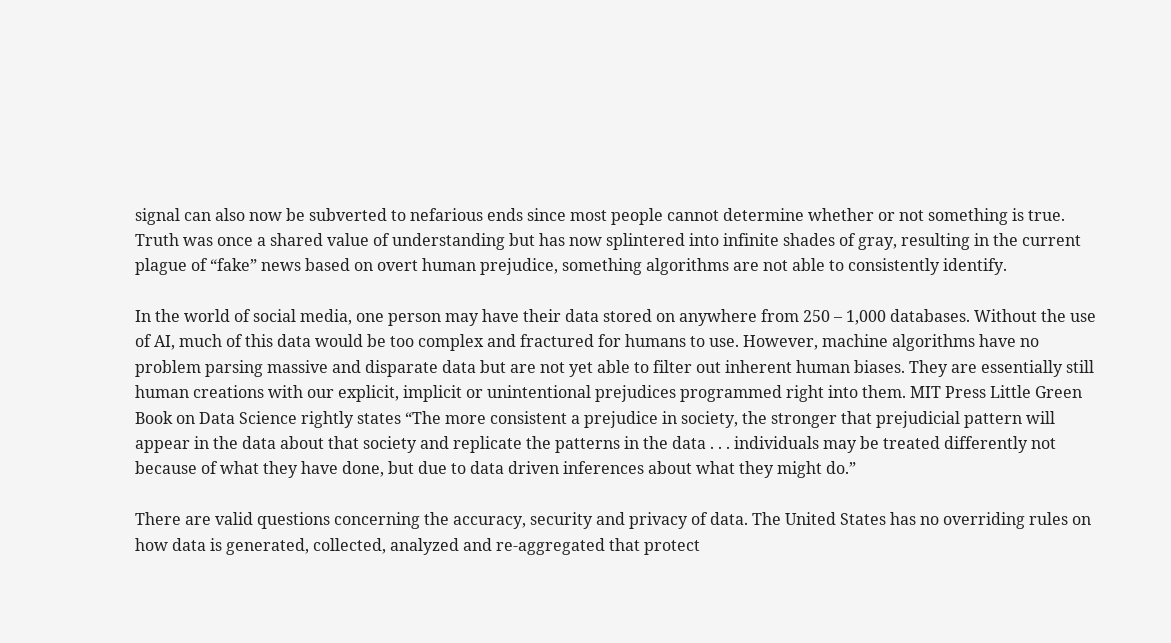signal can also now be subverted to nefarious ends since most people cannot determine whether or not something is true. Truth was once a shared value of understanding but has now splintered into infinite shades of gray, resulting in the current plague of “fake” news based on overt human prejudice, something algorithms are not able to consistently identify.

In the world of social media, one person may have their data stored on anywhere from 250 – 1,000 databases. Without the use of AI, much of this data would be too complex and fractured for humans to use. However, machine algorithms have no problem parsing massive and disparate data but are not yet able to filter out inherent human biases. They are essentially still human creations with our explicit, implicit or unintentional prejudices programmed right into them. MIT Press Little Green Book on Data Science rightly states “The more consistent a prejudice in society, the stronger that prejudicial pattern will appear in the data about that society and replicate the patterns in the data . . . individuals may be treated differently not because of what they have done, but due to data driven inferences about what they might do.”

There are valid questions concerning the accuracy, security and privacy of data. The United States has no overriding rules on how data is generated, collected, analyzed and re-aggregated that protect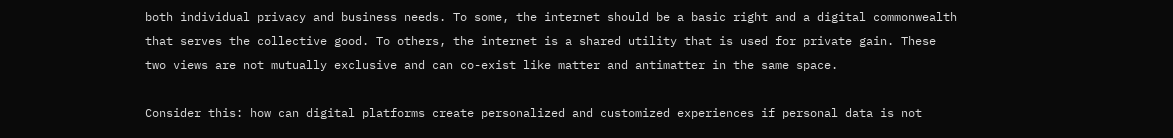both individual privacy and business needs. To some, the internet should be a basic right and a digital commonwealth that serves the collective good. To others, the internet is a shared utility that is used for private gain. These two views are not mutually exclusive and can co-exist like matter and antimatter in the same space.

Consider this: how can digital platforms create personalized and customized experiences if personal data is not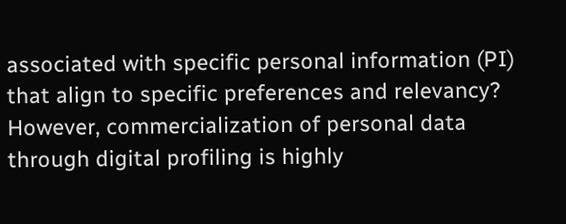associated with specific personal information (PI) that align to specific preferences and relevancy? However, commercialization of personal data through digital profiling is highly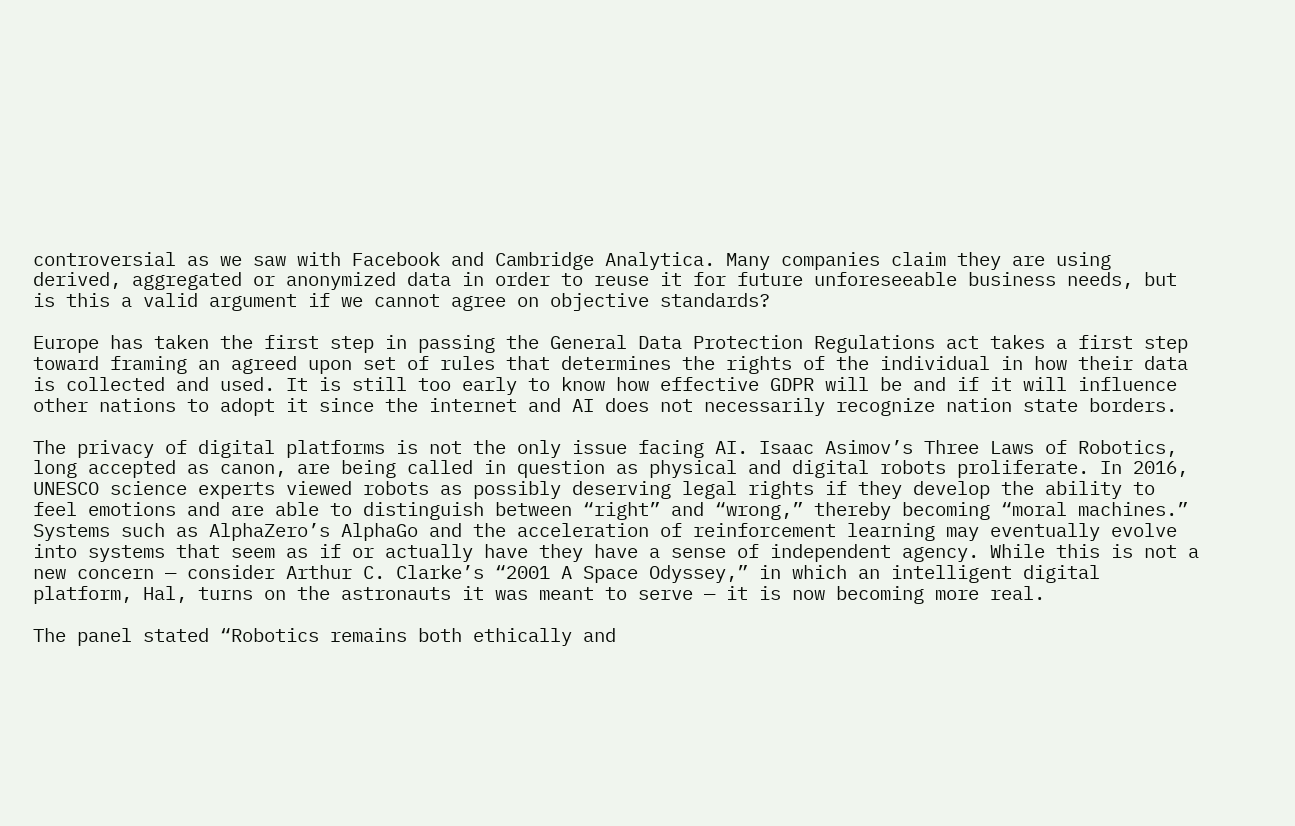controversial as we saw with Facebook and Cambridge Analytica. Many companies claim they are using derived, aggregated or anonymized data in order to reuse it for future unforeseeable business needs, but is this a valid argument if we cannot agree on objective standards?

Europe has taken the first step in passing the General Data Protection Regulations act takes a first step toward framing an agreed upon set of rules that determines the rights of the individual in how their data is collected and used. It is still too early to know how effective GDPR will be and if it will influence other nations to adopt it since the internet and AI does not necessarily recognize nation state borders.

The privacy of digital platforms is not the only issue facing AI. Isaac Asimov’s Three Laws of Robotics, long accepted as canon, are being called in question as physical and digital robots proliferate. In 2016, UNESCO science experts viewed robots as possibly deserving legal rights if they develop the ability to feel emotions and are able to distinguish between “right” and “wrong,” thereby becoming “moral machines.” Systems such as AlphaZero’s AlphaGo and the acceleration of reinforcement learning may eventually evolve into systems that seem as if or actually have they have a sense of independent agency. While this is not a new concern — consider Arthur C. Clarke’s “2001 A Space Odyssey,” in which an intelligent digital platform, Hal, turns on the astronauts it was meant to serve — it is now becoming more real.

The panel stated “Robotics remains both ethically and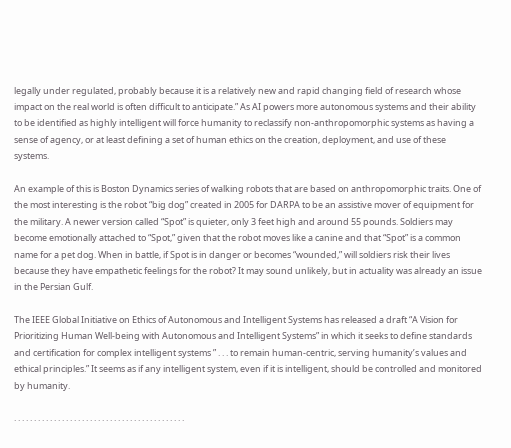legally under regulated, probably because it is a relatively new and rapid changing field of research whose impact on the real world is often difficult to anticipate.” As AI powers more autonomous systems and their ability to be identified as highly intelligent will force humanity to reclassify non-anthropomorphic systems as having a sense of agency, or at least defining a set of human ethics on the creation, deployment, and use of these systems.

An example of this is Boston Dynamics series of walking robots that are based on anthropomorphic traits. One of the most interesting is the robot “big dog” created in 2005 for DARPA to be an assistive mover of equipment for the military. A newer version called “Spot” is quieter, only 3 feet high and around 55 pounds. Soldiers may become emotionally attached to “Spot,” given that the robot moves like a canine and that “Spot” is a common name for a pet dog. When in battle, if Spot is in danger or becomes “wounded,” will soldiers risk their lives because they have empathetic feelings for the robot? It may sound unlikely, but in actuality was already an issue in the Persian Gulf.

The IEEE Global Initiative on Ethics of Autonomous and Intelligent Systems has released a draft “A Vision for Prioritizing Human Well-being with Autonomous and Intelligent Systems” in which it seeks to define standards and certification for complex intelligent systems ” . . . to remain human-centric, serving humanity’s values and ethical principles.” It seems as if any intelligent system, even if it is intelligent, should be controlled and monitored by humanity.

. . . . . . . . . . . . . . . . . . . . . . . . . . . . . . . . . . . . . . . . . . .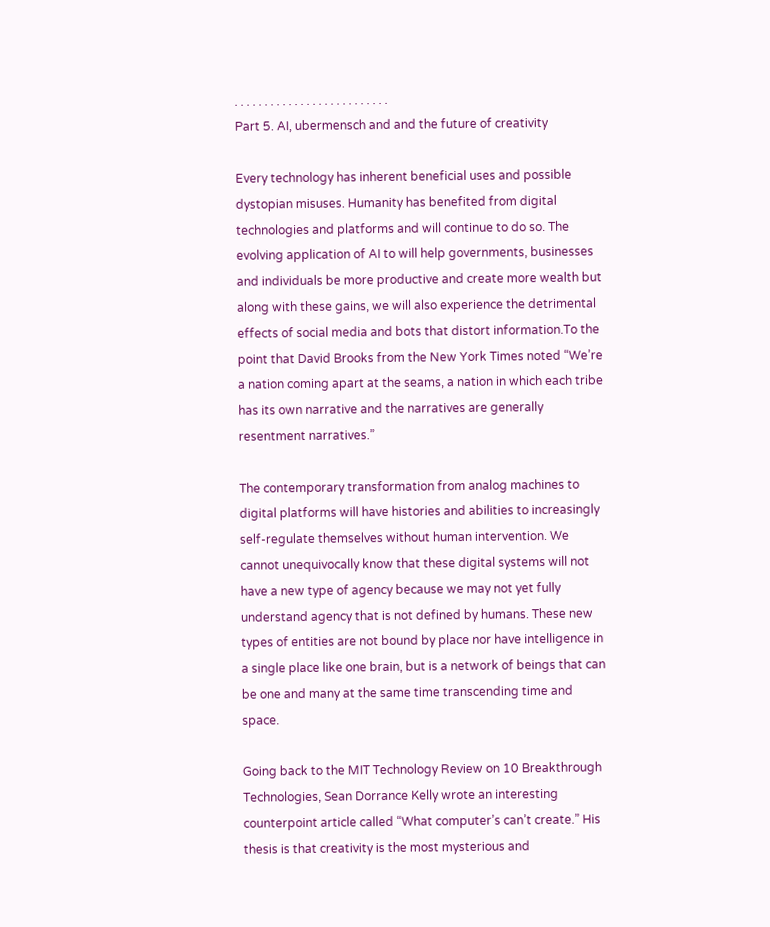. . . . . . . . . . . . . . . . . . . . . . . . . .
Part 5. AI, ubermensch and and the future of creativity

Every technology has inherent beneficial uses and possible dystopian misuses. Humanity has benefited from digital technologies and platforms and will continue to do so. The evolving application of AI to will help governments, businesses and individuals be more productive and create more wealth but along with these gains, we will also experience the detrimental effects of social media and bots that distort information.To the point that David Brooks from the New York Times noted “We’re a nation coming apart at the seams, a nation in which each tribe has its own narrative and the narratives are generally resentment narratives.”

The contemporary transformation from analog machines to digital platforms will have histories and abilities to increasingly self-regulate themselves without human intervention. We cannot unequivocally know that these digital systems will not have a new type of agency because we may not yet fully understand agency that is not defined by humans. These new types of entities are not bound by place nor have intelligence in a single place like one brain, but is a network of beings that can be one and many at the same time transcending time and space.

Going back to the MIT Technology Review on 10 Breakthrough Technologies, Sean Dorrance Kelly wrote an interesting counterpoint article called “What computer’s can’t create.” His thesis is that creativity is the most mysterious and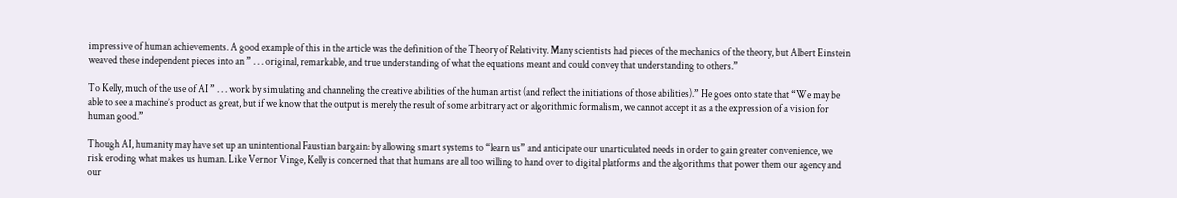impressive of human achievements. A good example of this in the article was the definition of the Theory of Relativity. Many scientists had pieces of the mechanics of the theory, but Albert Einstein weaved these independent pieces into an ” . . . original, remarkable, and true understanding of what the equations meant and could convey that understanding to others.”

To Kelly, much of the use of AI ” . . . work by simulating and channeling the creative abilities of the human artist (and reflect the initiations of those abilities).” He goes onto state that “We may be able to see a machine’s product as great, but if we know that the output is merely the result of some arbitrary act or algorithmic formalism, we cannot accept it as a the expression of a vision for human good.”

Though AI, humanity may have set up an unintentional Faustian bargain: by allowing smart systems to “learn us” and anticipate our unarticulated needs in order to gain greater convenience, we risk eroding what makes us human. Like Vernor Vinge, Kelly is concerned that that humans are all too willing to hand over to digital platforms and the algorithms that power them our agency and our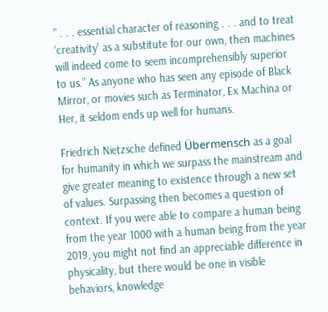” . . . essential character of reasoning . . . and to treat ‘creativity’ as a substitute for our own, then machines will indeed come to seem incomprehensibly superior to us.” As anyone who has seen any episode of Black Mirror, or movies such as Terminator, Ex Machina or Her, it seldom ends up well for humans.

Friedrich Nietzsche defined Übermensch as a goal for humanity in which we surpass the mainstream and give greater meaning to existence through a new set of values. Surpassing then becomes a question of context. If you were able to compare a human being from the year 1000 with a human being from the year 2019, you might not find an appreciable difference in physicality, but there would be one in visible behaviors, knowledge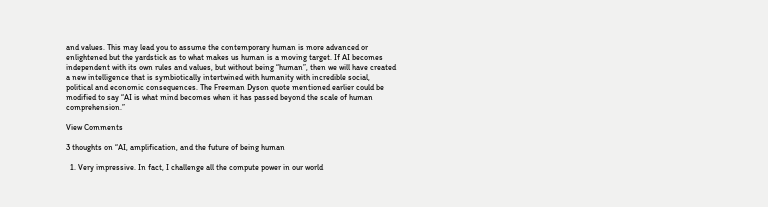and values. This may lead you to assume the contemporary human is more advanced or enlightened but the yardstick as to what makes us human is a moving target. If AI becomes independent with its own rules and values, but without being “human”, then we will have created a new intelligence that is symbiotically intertwined with humanity with incredible social, political and economic consequences. The Freeman Dyson quote mentioned earlier could be modified to say “AI is what mind becomes when it has passed beyond the scale of human comprehension.”

View Comments

3 thoughts on “AI, amplification, and the future of being human

  1. Very impressive. In fact, I challenge all the compute power in our world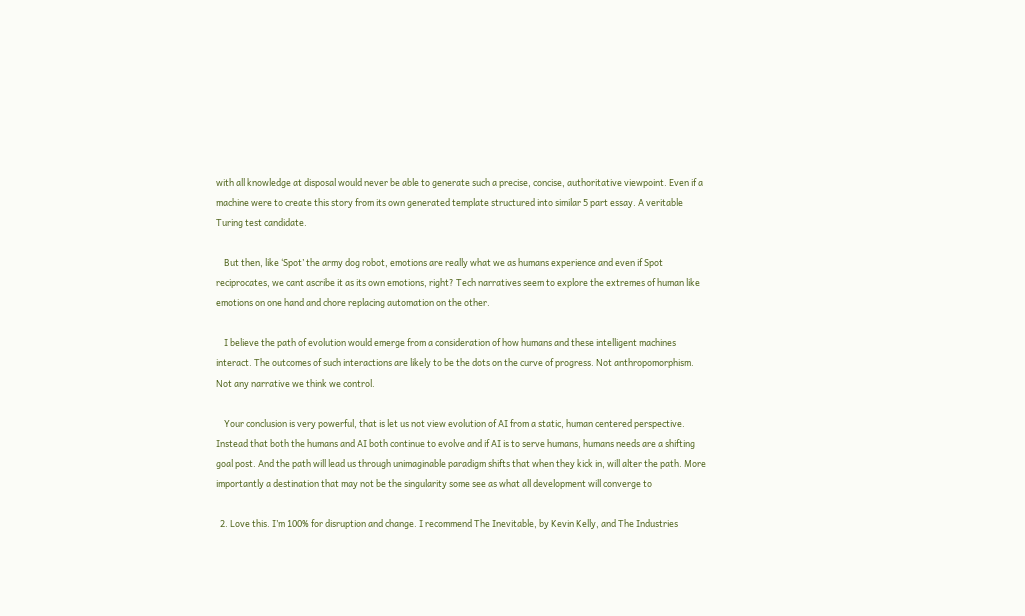with all knowledge at disposal would never be able to generate such a precise, concise, authoritative viewpoint. Even if a machine were to create this story from its own generated template structured into similar 5 part essay. A veritable Turing test candidate.

    But then, like ‘Spot’ the army dog robot, emotions are really what we as humans experience and even if Spot reciprocates, we cant ascribe it as its own emotions, right? Tech narratives seem to explore the extremes of human like emotions on one hand and chore replacing automation on the other.

    I believe the path of evolution would emerge from a consideration of how humans and these intelligent machines interact. The outcomes of such interactions are likely to be the dots on the curve of progress. Not anthropomorphism. Not any narrative we think we control.

    Your conclusion is very powerful, that is let us not view evolution of AI from a static, human centered perspective. Instead that both the humans and AI both continue to evolve and if AI is to serve humans, humans needs are a shifting goal post. And the path will lead us through unimaginable paradigm shifts that when they kick in, will alter the path. More importantly a destination that may not be the singularity some see as what all development will converge to

  2. Love this. I’m 100% for disruption and change. I recommend The Inevitable, by Kevin Kelly, and The Industries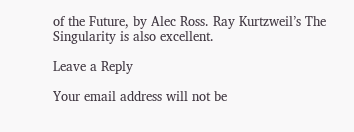of the Future, by Alec Ross. Ray Kurtzweil’s The Singularity is also excellent.

Leave a Reply

Your email address will not be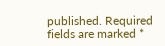published. Required fields are marked *